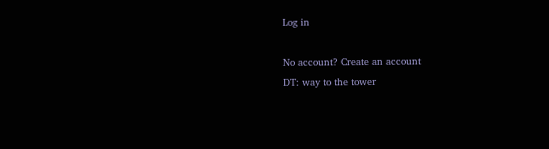Log in

No account? Create an account
DT: way to the tower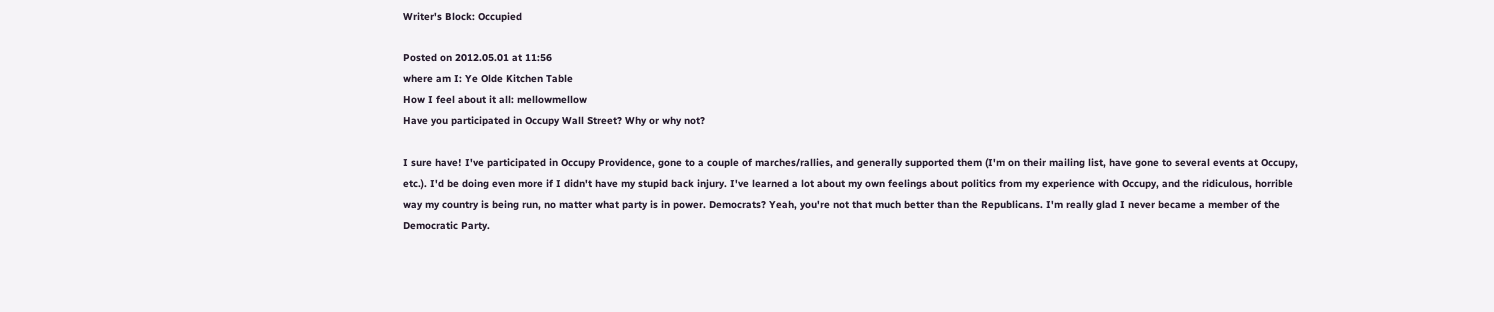Writer's Block: Occupied

Posted on 2012.05.01 at 11:56
where am I: Ye Olde Kitchen Table
How I feel about it all: mellowmellow
Have you participated in Occupy Wall Street? Why or why not?

I sure have! I've participated in Occupy Providence, gone to a couple of marches/rallies, and generally supported them (I'm on their mailing list, have gone to several events at Occupy, etc.). I'd be doing even more if I didn't have my stupid back injury. I've learned a lot about my own feelings about politics from my experience with Occupy, and the ridiculous, horrible way my country is being run, no matter what party is in power. Democrats? Yeah, you're not that much better than the Republicans. I'm really glad I never became a member of the Democratic Party.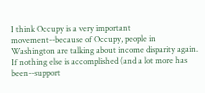I think Occupy is a very important movement--because of Occupy, people in Washington are talking about income disparity again. If nothing else is accomplished (and a lot more has been--support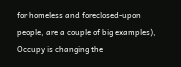for homeless and foreclosed-upon people, are a couple of big examples), Occupy is changing the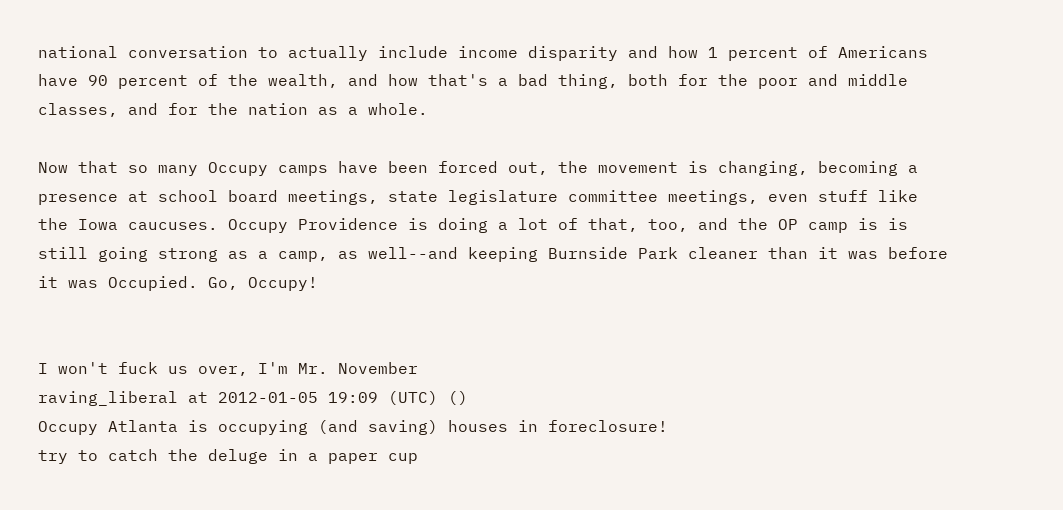national conversation to actually include income disparity and how 1 percent of Americans have 90 percent of the wealth, and how that's a bad thing, both for the poor and middle classes, and for the nation as a whole.

Now that so many Occupy camps have been forced out, the movement is changing, becoming a presence at school board meetings, state legislature committee meetings, even stuff like the Iowa caucuses. Occupy Providence is doing a lot of that, too, and the OP camp is is still going strong as a camp, as well--and keeping Burnside Park cleaner than it was before it was Occupied. Go, Occupy!


I won't fuck us over, I'm Mr. November
raving_liberal at 2012-01-05 19:09 (UTC) ()
Occupy Atlanta is occupying (and saving) houses in foreclosure!
try to catch the deluge in a paper cup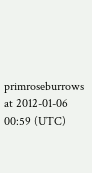primroseburrows at 2012-01-06 00:59 (UTC)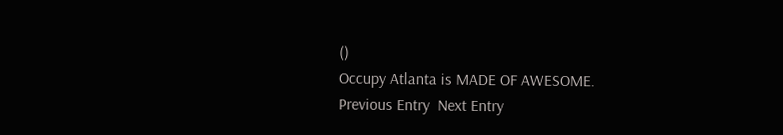()
Occupy Atlanta is MADE OF AWESOME.
Previous Entry  Next Entry